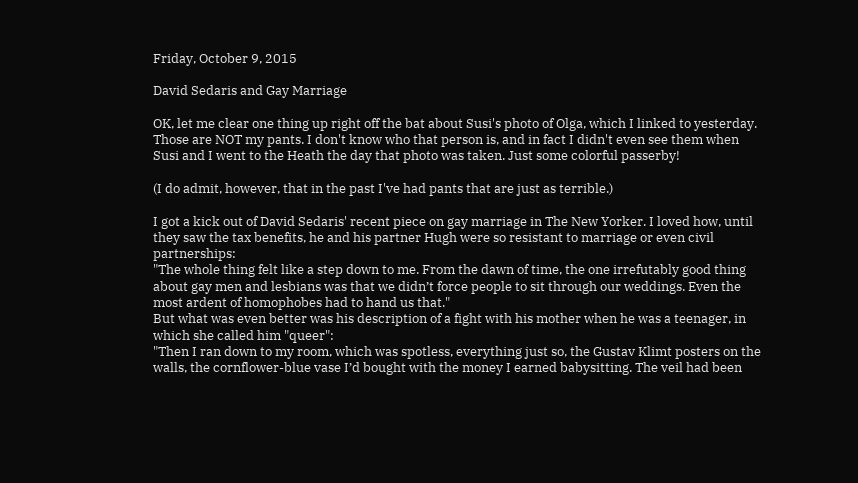Friday, October 9, 2015

David Sedaris and Gay Marriage

OK, let me clear one thing up right off the bat about Susi's photo of Olga, which I linked to yesterday. Those are NOT my pants. I don't know who that person is, and in fact I didn't even see them when Susi and I went to the Heath the day that photo was taken. Just some colorful passerby!

(I do admit, however, that in the past I've had pants that are just as terrible.)

I got a kick out of David Sedaris' recent piece on gay marriage in The New Yorker. I loved how, until they saw the tax benefits, he and his partner Hugh were so resistant to marriage or even civil partnerships:
"The whole thing felt like a step down to me. From the dawn of time, the one irrefutably good thing about gay men and lesbians was that we didn’t force people to sit through our weddings. Even the most ardent of homophobes had to hand us that."
But what was even better was his description of a fight with his mother when he was a teenager, in which she called him "queer":
"Then I ran down to my room, which was spotless, everything just so, the Gustav Klimt posters on the walls, the cornflower-blue vase I’d bought with the money I earned babysitting. The veil had been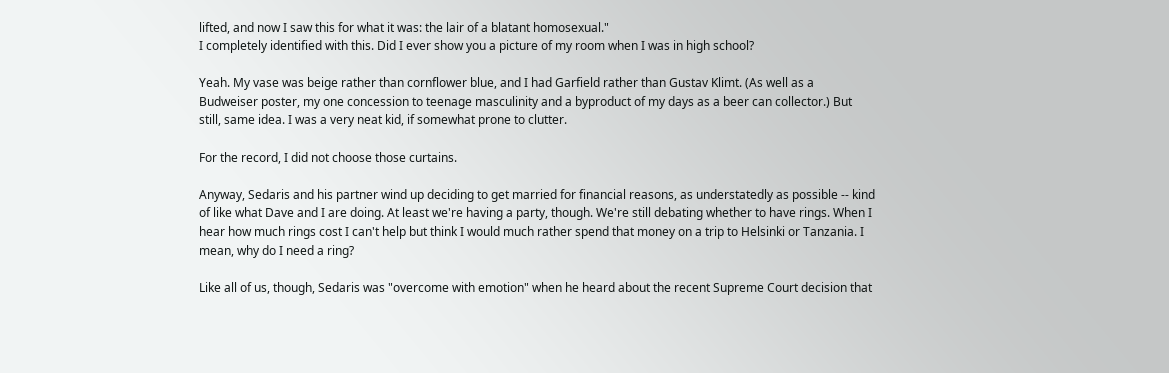lifted, and now I saw this for what it was: the lair of a blatant homosexual."
I completely identified with this. Did I ever show you a picture of my room when I was in high school?

Yeah. My vase was beige rather than cornflower blue, and I had Garfield rather than Gustav Klimt. (As well as a Budweiser poster, my one concession to teenage masculinity and a byproduct of my days as a beer can collector.) But still, same idea. I was a very neat kid, if somewhat prone to clutter.

For the record, I did not choose those curtains.

Anyway, Sedaris and his partner wind up deciding to get married for financial reasons, as understatedly as possible -- kind of like what Dave and I are doing. At least we're having a party, though. We're still debating whether to have rings. When I hear how much rings cost I can't help but think I would much rather spend that money on a trip to Helsinki or Tanzania. I mean, why do I need a ring?

Like all of us, though, Sedaris was "overcome with emotion" when he heard about the recent Supreme Court decision that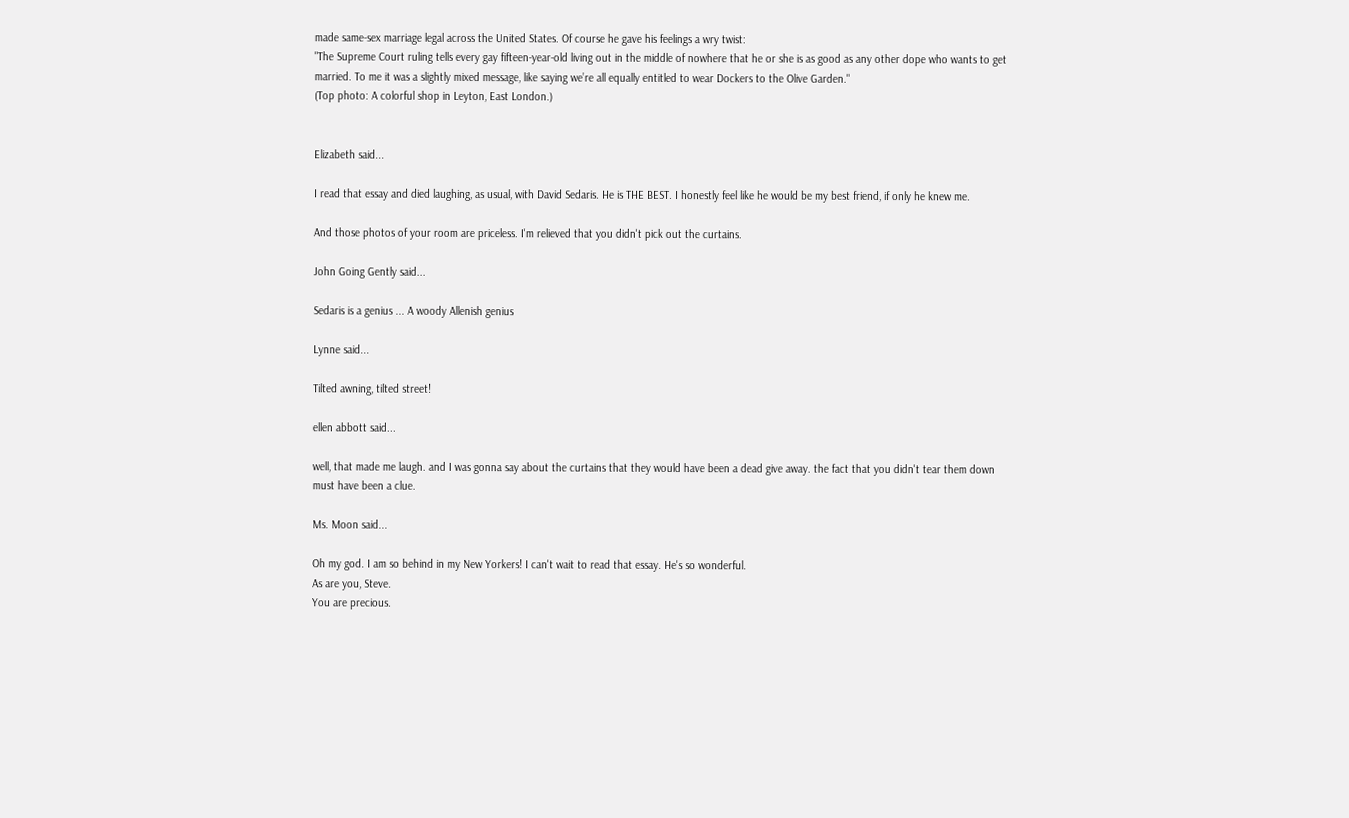made same-sex marriage legal across the United States. Of course he gave his feelings a wry twist:
"The Supreme Court ruling tells every gay fifteen-year-old living out in the middle of nowhere that he or she is as good as any other dope who wants to get married. To me it was a slightly mixed message, like saying we’re all equally entitled to wear Dockers to the Olive Garden."
(Top photo: A colorful shop in Leyton, East London.)


Elizabeth said...

I read that essay and died laughing, as usual, with David Sedaris. He is THE BEST. I honestly feel like he would be my best friend, if only he knew me.

And those photos of your room are priceless. I'm relieved that you didn't pick out the curtains.

John Going Gently said...

Sedaris is a genius ... A woody Allenish genius

Lynne said...

Tilted awning, tilted street!

ellen abbott said...

well, that made me laugh. and I was gonna say about the curtains that they would have been a dead give away. the fact that you didn't tear them down must have been a clue.

Ms. Moon said...

Oh my god. I am so behind in my New Yorkers! I can't wait to read that essay. He's so wonderful.
As are you, Steve.
You are precious.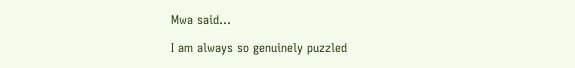Mwa said...

I am always so genuinely puzzled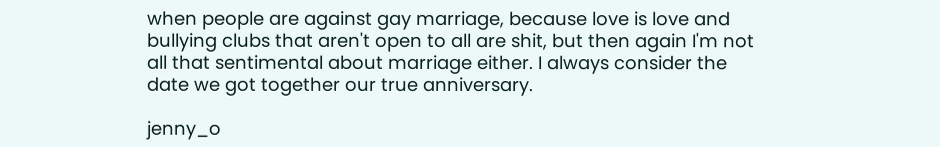when people are against gay marriage, because love is love and bullying clubs that aren't open to all are shit, but then again I'm not all that sentimental about marriage either. I always consider the date we got together our true anniversary.

jenny_o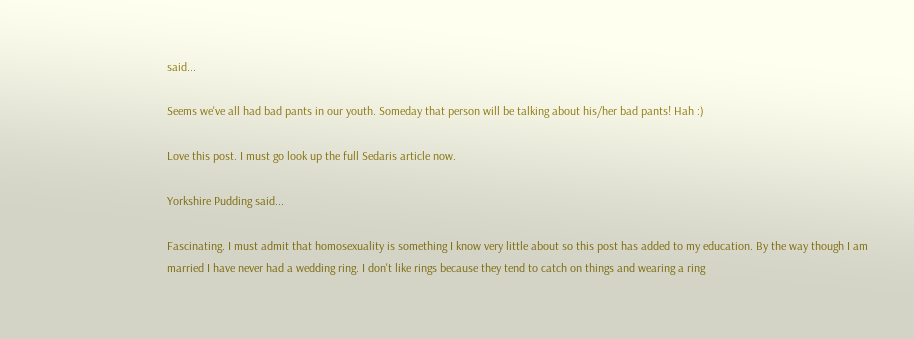said...

Seems we've all had bad pants in our youth. Someday that person will be talking about his/her bad pants! Hah :)

Love this post. I must go look up the full Sedaris article now.

Yorkshire Pudding said...

Fascinating. I must admit that homosexuality is something I know very little about so this post has added to my education. By the way though I am married I have never had a wedding ring. I don't like rings because they tend to catch on things and wearing a ring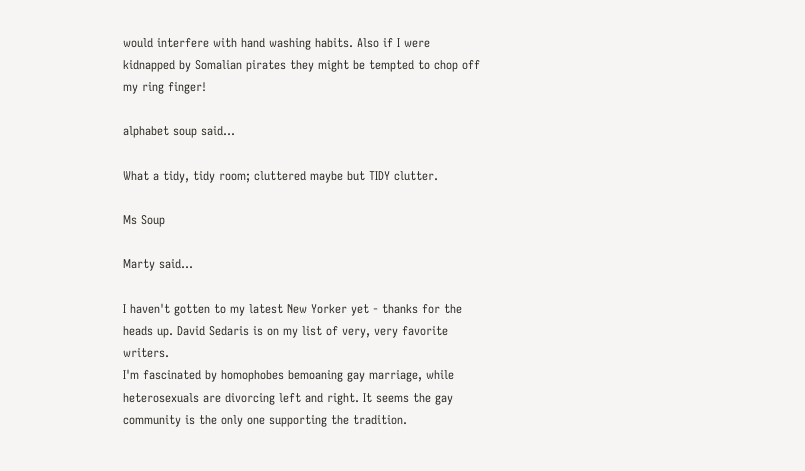would interfere with hand washing habits. Also if I were kidnapped by Somalian pirates they might be tempted to chop off my ring finger!

alphabet soup said...

What a tidy, tidy room; cluttered maybe but TIDY clutter.

Ms Soup

Marty said...

I haven't gotten to my latest New Yorker yet - thanks for the heads up. David Sedaris is on my list of very, very favorite writers.
I'm fascinated by homophobes bemoaning gay marriage, while heterosexuals are divorcing left and right. It seems the gay community is the only one supporting the tradition.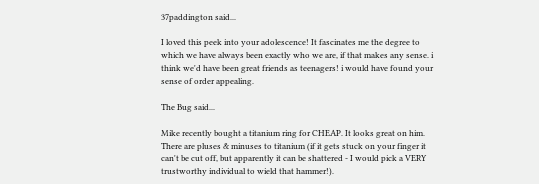37paddington said...

I loved this peek into your adolescence! It fascinates me the degree to which we have always been exactly who we are, if that makes any sense. i think we'd have been great friends as teenagers! i would have found your sense of order appealing.

The Bug said...

Mike recently bought a titanium ring for CHEAP. It looks great on him. There are pluses & minuses to titanium (if it gets stuck on your finger it can't be cut off, but apparently it can be shattered - I would pick a VERY trustworthy individual to wield that hammer!).